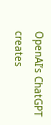OpenAI’s ChatGPT creates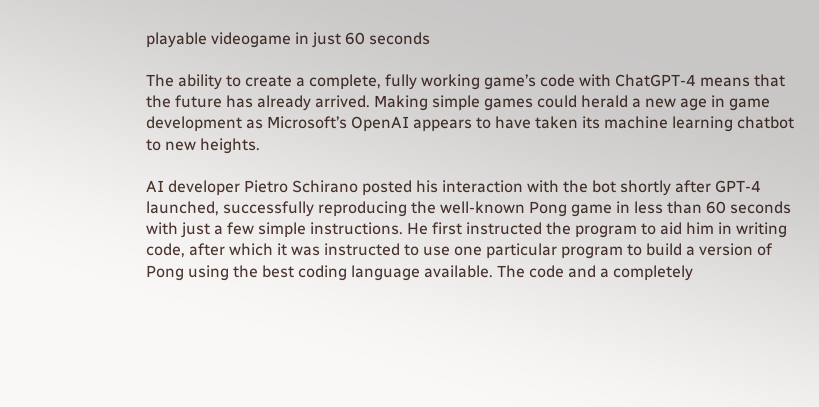playable videogame in just 60 seconds

The ability to create a complete, fully working game’s code with ChatGPT-4 means that the future has already arrived. Making simple games could herald a new age in game development as Microsoft’s OpenAI appears to have taken its machine learning chatbot to new heights.

AI developer Pietro Schirano posted his interaction with the bot shortly after GPT-4 launched, successfully reproducing the well-known Pong game in less than 60 seconds with just a few simple instructions. He first instructed the program to aid him in writing code, after which it was instructed to use one particular program to build a version of Pong using the best coding language available. The code and a completely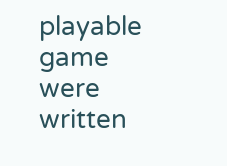playable game were written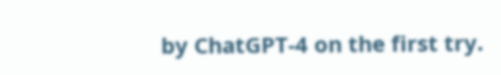by ChatGPT-4 on the first try.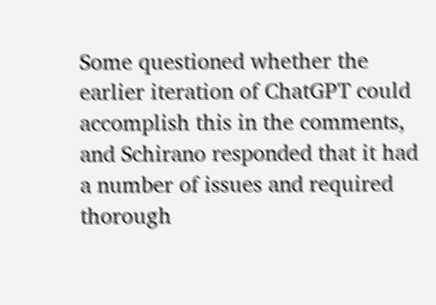Some questioned whether the earlier iteration of ChatGPT could accomplish this in the comments, and Schirano responded that it had a number of issues and required thorough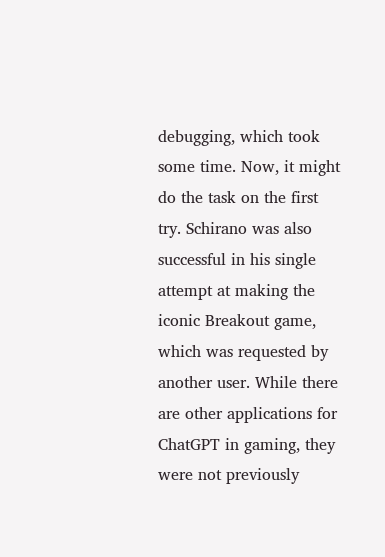debugging, which took some time. Now, it might do the task on the first try. Schirano was also successful in his single attempt at making the iconic Breakout game, which was requested by another user. While there are other applications for ChatGPT in gaming, they were not previously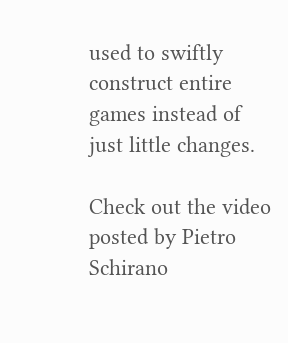used to swiftly construct entire games instead of just little changes.

Check out the video posted by Pietro Schirano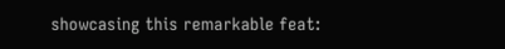showcasing this remarkable feat: